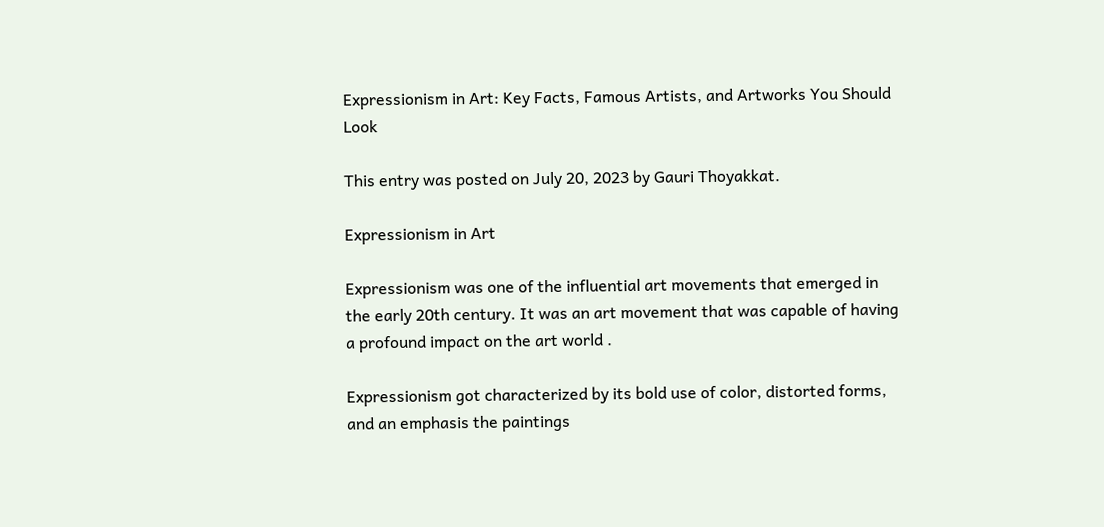Expressionism in Art: Key Facts, Famous Artists, and Artworks You Should Look

This entry was posted on July 20, 2023 by Gauri Thoyakkat.

Expressionism in Art

Expressionism was one of the influential art movements that emerged in the early 20th century. It was an art movement that was capable of having a profound impact on the art world .

Expressionism got characterized by its bold use of color, distorted forms, and an emphasis the paintings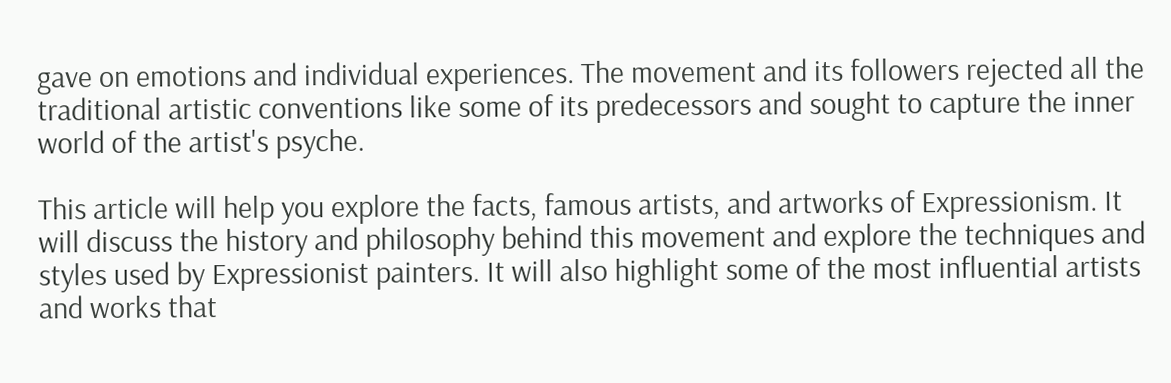gave on emotions and individual experiences. The movement and its followers rejected all the traditional artistic conventions like some of its predecessors and sought to capture the inner world of the artist's psyche.

This article will help you explore the facts, famous artists, and artworks of Expressionism. It will discuss the history and philosophy behind this movement and explore the techniques and styles used by Expressionist painters. It will also highlight some of the most influential artists and works that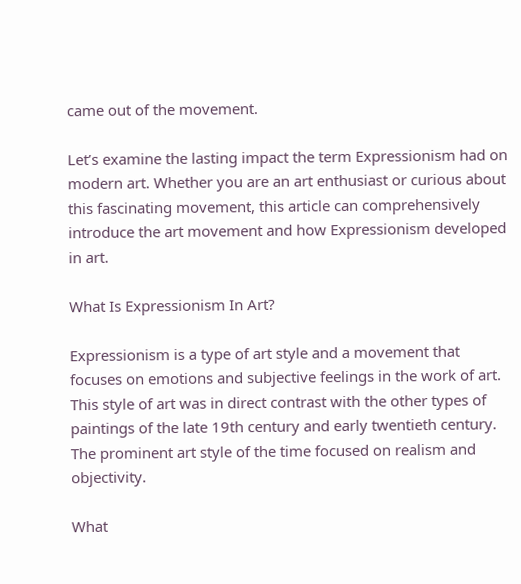came out of the movement.

Let’s examine the lasting impact the term Expressionism had on modern art. Whether you are an art enthusiast or curious about this fascinating movement, this article can comprehensively introduce the art movement and how Expressionism developed in art.

What Is Expressionism In Art?

Expressionism is a type of art style and a movement that focuses on emotions and subjective feelings in the work of art. This style of art was in direct contrast with the other types of paintings of the late 19th century and early twentieth century. The prominent art style of the time focused on realism and objectivity.

What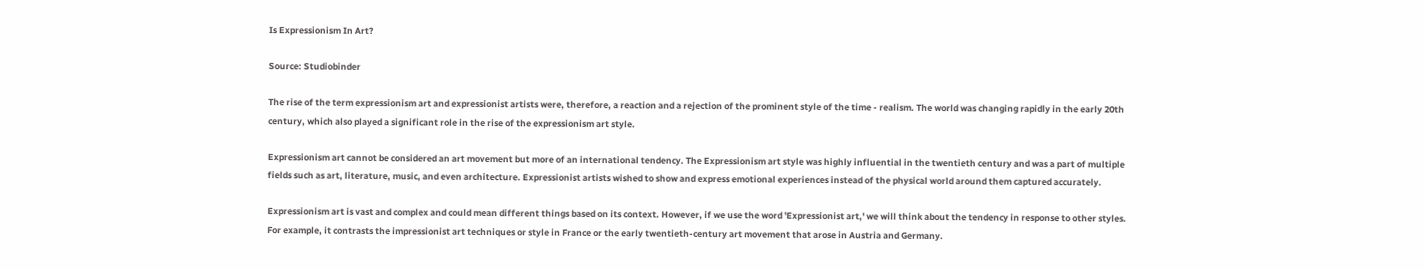Is Expressionism In Art?

Source: Studiobinder

The rise of the term expressionism art and expressionist artists were, therefore, a reaction and a rejection of the prominent style of the time - realism. The world was changing rapidly in the early 20th century, which also played a significant role in the rise of the expressionism art style.

Expressionism art cannot be considered an art movement but more of an international tendency. The Expressionism art style was highly influential in the twentieth century and was a part of multiple fields such as art, literature, music, and even architecture. Expressionist artists wished to show and express emotional experiences instead of the physical world around them captured accurately.

Expressionism art is vast and complex and could mean different things based on its context. However, if we use the word 'Expressionist art,' we will think about the tendency in response to other styles. For example, it contrasts the impressionist art techniques or style in France or the early twentieth-century art movement that arose in Austria and Germany.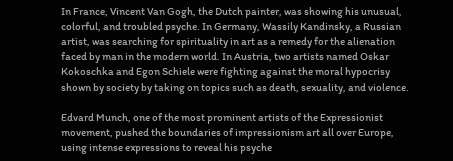In France, Vincent Van Gogh, the Dutch painter, was showing his unusual, colorful, and troubled psyche. In Germany, Wassily Kandinsky, a Russian artist, was searching for spirituality in art as a remedy for the alienation faced by man in the modern world. In Austria, two artists named Oskar Kokoschka and Egon Schiele were fighting against the moral hypocrisy shown by society by taking on topics such as death, sexuality, and violence.

Edvard Munch, one of the most prominent artists of the Expressionist movement, pushed the boundaries of impressionism art all over Europe, using intense expressions to reveal his psyche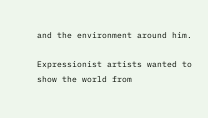and the environment around him.

Expressionist artists wanted to show the world from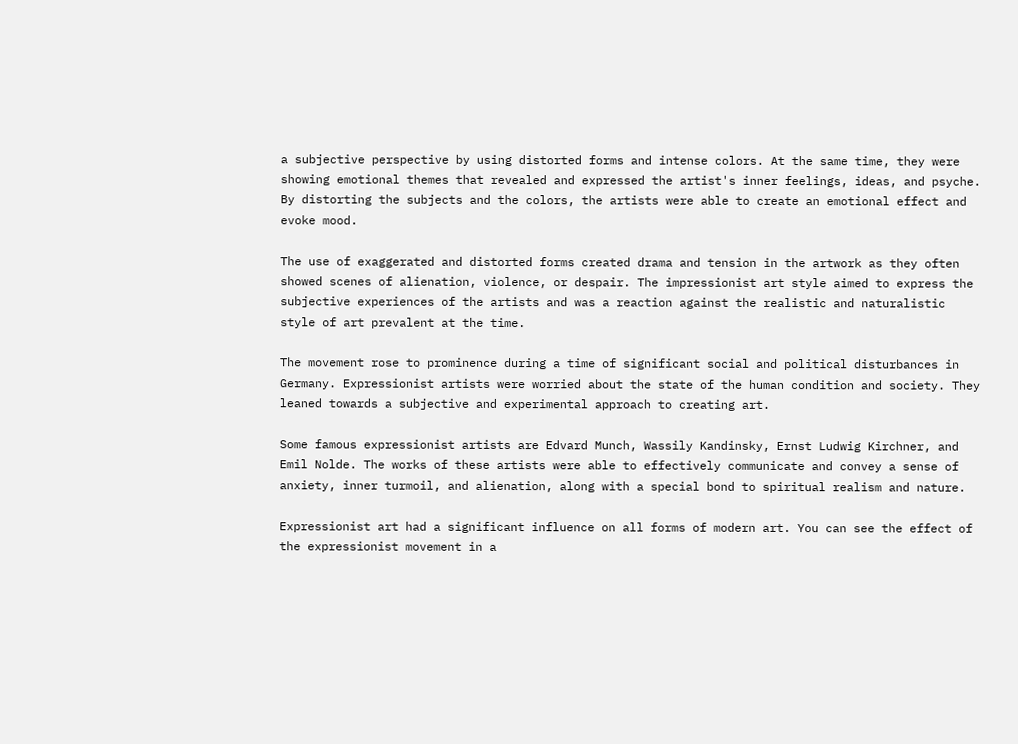a subjective perspective by using distorted forms and intense colors. At the same time, they were showing emotional themes that revealed and expressed the artist's inner feelings, ideas, and psyche. By distorting the subjects and the colors, the artists were able to create an emotional effect and evoke mood.

The use of exaggerated and distorted forms created drama and tension in the artwork as they often showed scenes of alienation, violence, or despair. The impressionist art style aimed to express the subjective experiences of the artists and was a reaction against the realistic and naturalistic style of art prevalent at the time.

The movement rose to prominence during a time of significant social and political disturbances in Germany. Expressionist artists were worried about the state of the human condition and society. They leaned towards a subjective and experimental approach to creating art.

Some famous expressionist artists are Edvard Munch, Wassily Kandinsky, Ernst Ludwig Kirchner, and Emil Nolde. The works of these artists were able to effectively communicate and convey a sense of anxiety, inner turmoil, and alienation, along with a special bond to spiritual realism and nature.

Expressionist art had a significant influence on all forms of modern art. You can see the effect of the expressionist movement in a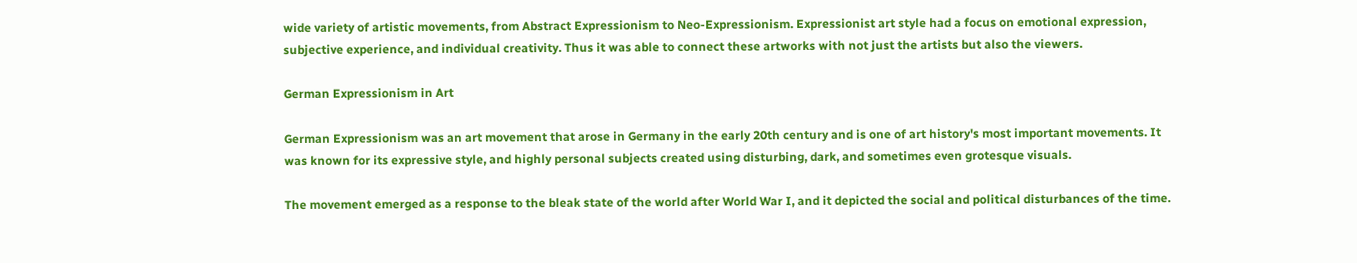wide variety of artistic movements, from Abstract Expressionism to Neo-Expressionism. Expressionist art style had a focus on emotional expression, subjective experience, and individual creativity. Thus it was able to connect these artworks with not just the artists but also the viewers.

German Expressionism in Art

German Expressionism was an art movement that arose in Germany in the early 20th century and is one of art history's most important movements. It was known for its expressive style, and highly personal subjects created using disturbing, dark, and sometimes even grotesque visuals.

The movement emerged as a response to the bleak state of the world after World War I, and it depicted the social and political disturbances of the time.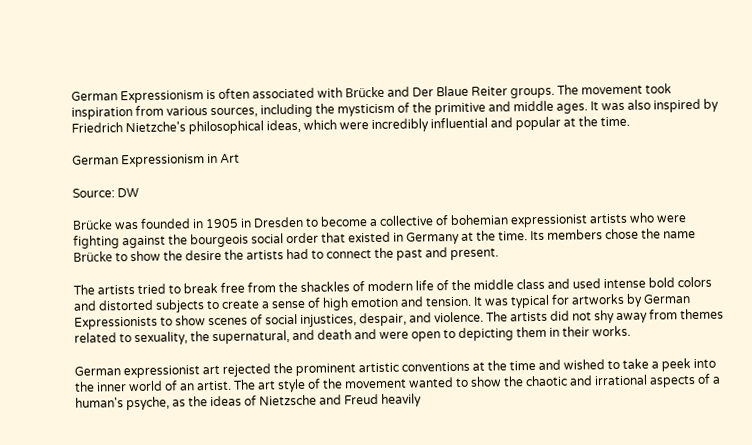German Expressionism is often associated with Brücke and Der Blaue Reiter groups. The movement took inspiration from various sources, including the mysticism of the primitive and middle ages. It was also inspired by Friedrich Nietzche's philosophical ideas, which were incredibly influential and popular at the time.

German Expressionism in Art

Source: DW

Brücke was founded in 1905 in Dresden to become a collective of bohemian expressionist artists who were fighting against the bourgeois social order that existed in Germany at the time. Its members chose the name Brücke to show the desire the artists had to connect the past and present.

The artists tried to break free from the shackles of modern life of the middle class and used intense bold colors and distorted subjects to create a sense of high emotion and tension. It was typical for artworks by German Expressionists to show scenes of social injustices, despair, and violence. The artists did not shy away from themes related to sexuality, the supernatural, and death and were open to depicting them in their works.

German expressionist art rejected the prominent artistic conventions at the time and wished to take a peek into the inner world of an artist. The art style of the movement wanted to show the chaotic and irrational aspects of a human's psyche, as the ideas of Nietzsche and Freud heavily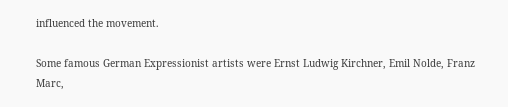influenced the movement.

Some famous German Expressionist artists were Ernst Ludwig Kirchner, Emil Nolde, Franz Marc,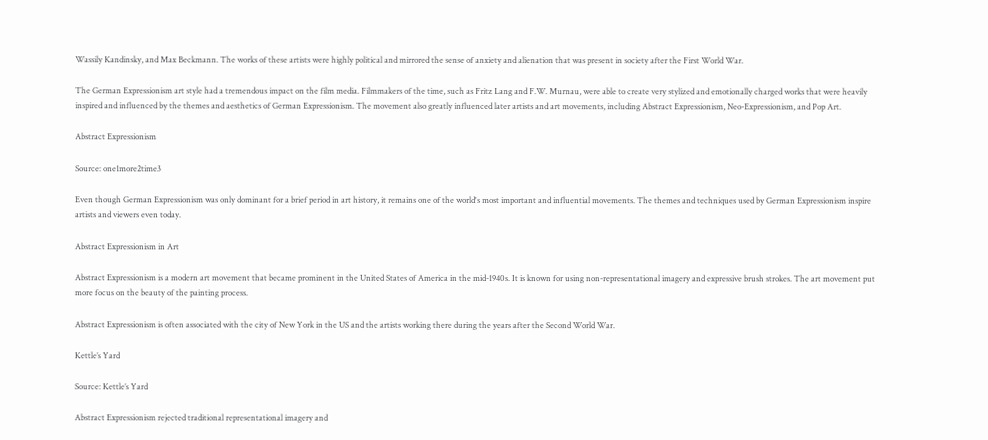Wassily Kandinsky, and Max Beckmann. The works of these artists were highly political and mirrored the sense of anxiety and alienation that was present in society after the First World War.

The German Expressionism art style had a tremendous impact on the film media. Filmmakers of the time, such as Fritz Lang and F.W. Murnau, were able to create very stylized and emotionally charged works that were heavily inspired and influenced by the themes and aesthetics of German Expressionism. The movement also greatly influenced later artists and art movements, including Abstract Expressionism, Neo-Expressionism, and Pop Art.

Abstract Expressionism

Source: one1more2time3

Even though German Expressionism was only dominant for a brief period in art history, it remains one of the world's most important and influential movements. The themes and techniques used by German Expressionism inspire artists and viewers even today.

Abstract Expressionism in Art

Abstract Expressionism is a modern art movement that became prominent in the United States of America in the mid-1940s. It is known for using non-representational imagery and expressive brush strokes. The art movement put more focus on the beauty of the painting process.

Abstract Expressionism is often associated with the city of New York in the US and the artists working there during the years after the Second World War.

Kettle’s Yard

Source: Kettle’s Yard

Abstract Expressionism rejected traditional representational imagery and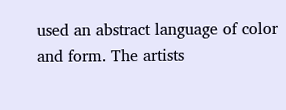used an abstract language of color and form. The artists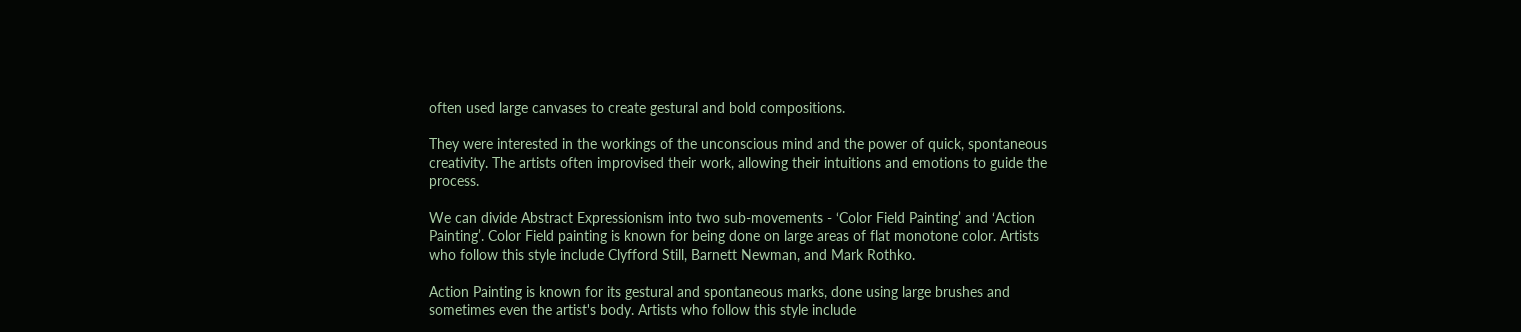often used large canvases to create gestural and bold compositions.

They were interested in the workings of the unconscious mind and the power of quick, spontaneous creativity. The artists often improvised their work, allowing their intuitions and emotions to guide the process.

We can divide Abstract Expressionism into two sub-movements - ‘Color Field Painting’ and ‘Action Painting’. Color Field painting is known for being done on large areas of flat monotone color. Artists who follow this style include Clyfford Still, Barnett Newman, and Mark Rothko.

Action Painting is known for its gestural and spontaneous marks, done using large brushes and sometimes even the artist's body. Artists who follow this style include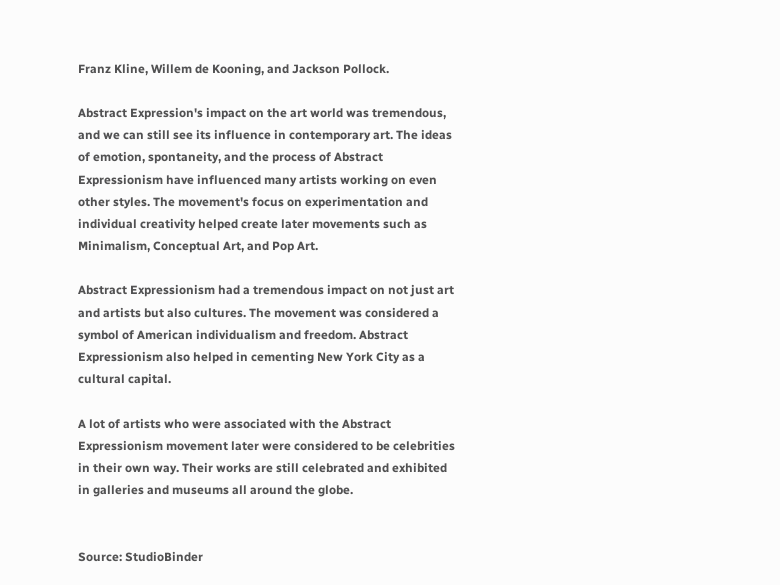Franz Kline, Willem de Kooning, and Jackson Pollock.

Abstract Expression's impact on the art world was tremendous, and we can still see its influence in contemporary art. The ideas of emotion, spontaneity, and the process of Abstract Expressionism have influenced many artists working on even other styles. The movement's focus on experimentation and individual creativity helped create later movements such as Minimalism, Conceptual Art, and Pop Art.

Abstract Expressionism had a tremendous impact on not just art and artists but also cultures. The movement was considered a symbol of American individualism and freedom. Abstract Expressionism also helped in cementing New York City as a cultural capital.

A lot of artists who were associated with the Abstract Expressionism movement later were considered to be celebrities in their own way. Their works are still celebrated and exhibited in galleries and museums all around the globe.


Source: StudioBinder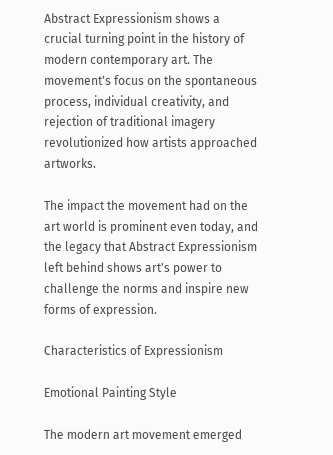Abstract Expressionism shows a crucial turning point in the history of modern contemporary art. The movement's focus on the spontaneous process, individual creativity, and rejection of traditional imagery revolutionized how artists approached artworks.

The impact the movement had on the art world is prominent even today, and the legacy that Abstract Expressionism left behind shows art's power to challenge the norms and inspire new forms of expression.

Characteristics of Expressionism

Emotional Painting Style

The modern art movement emerged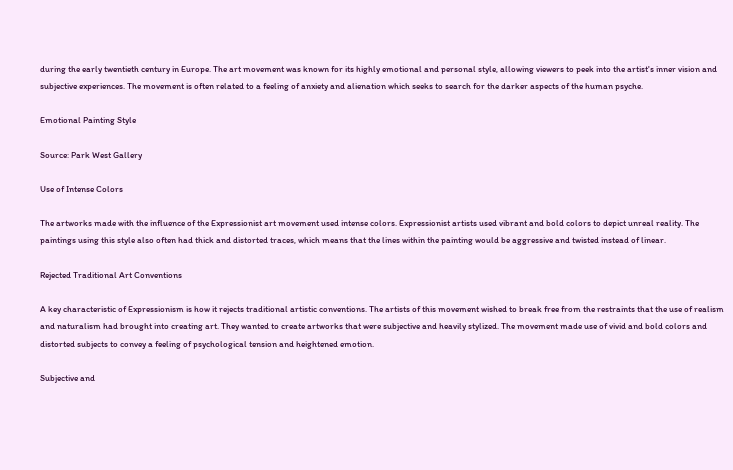during the early twentieth century in Europe. The art movement was known for its highly emotional and personal style, allowing viewers to peek into the artist's inner vision and subjective experiences. The movement is often related to a feeling of anxiety and alienation which seeks to search for the darker aspects of the human psyche.

Emotional Painting Style

Source: Park West Gallery

Use of Intense Colors

The artworks made with the influence of the Expressionist art movement used intense colors. Expressionist artists used vibrant and bold colors to depict unreal reality. The paintings using this style also often had thick and distorted traces, which means that the lines within the painting would be aggressive and twisted instead of linear.

Rejected Traditional Art Conventions

A key characteristic of Expressionism is how it rejects traditional artistic conventions. The artists of this movement wished to break free from the restraints that the use of realism and naturalism had brought into creating art. They wanted to create artworks that were subjective and heavily stylized. The movement made use of vivid and bold colors and distorted subjects to convey a feeling of psychological tension and heightened emotion.

Subjective and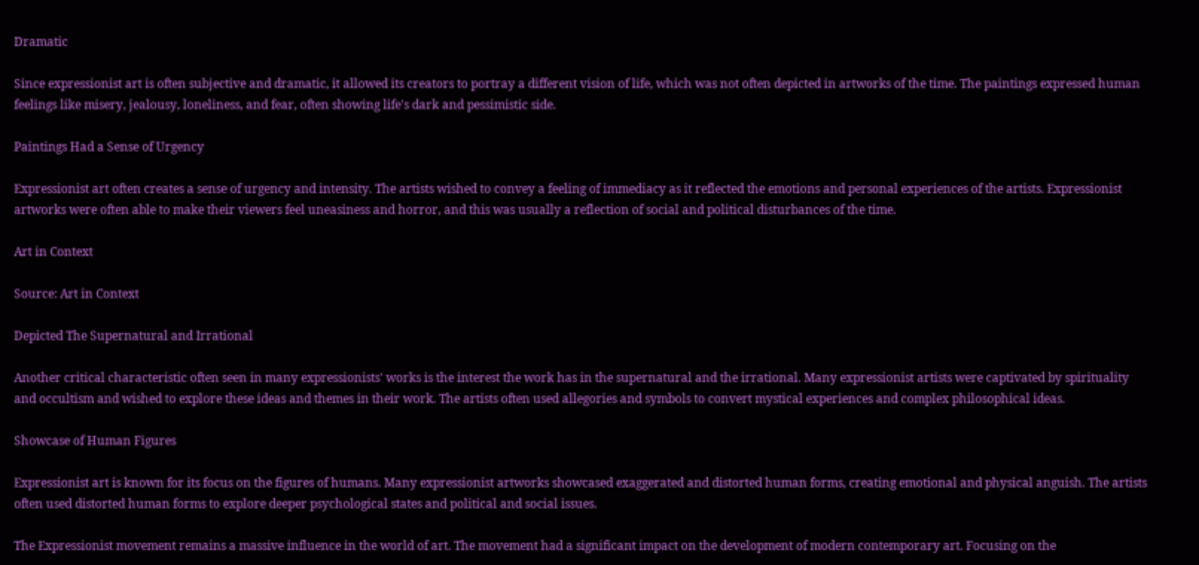Dramatic

Since expressionist art is often subjective and dramatic, it allowed its creators to portray a different vision of life, which was not often depicted in artworks of the time. The paintings expressed human feelings like misery, jealousy, loneliness, and fear, often showing life's dark and pessimistic side.

Paintings Had a Sense of Urgency

Expressionist art often creates a sense of urgency and intensity. The artists wished to convey a feeling of immediacy as it reflected the emotions and personal experiences of the artists. Expressionist artworks were often able to make their viewers feel uneasiness and horror, and this was usually a reflection of social and political disturbances of the time.

Art in Context

Source: Art in Context

Depicted The Supernatural and Irrational

Another critical characteristic often seen in many expressionists' works is the interest the work has in the supernatural and the irrational. Many expressionist artists were captivated by spirituality and occultism and wished to explore these ideas and themes in their work. The artists often used allegories and symbols to convert mystical experiences and complex philosophical ideas.

Showcase of Human Figures

Expressionist art is known for its focus on the figures of humans. Many expressionist artworks showcased exaggerated and distorted human forms, creating emotional and physical anguish. The artists often used distorted human forms to explore deeper psychological states and political and social issues.

The Expressionist movement remains a massive influence in the world of art. The movement had a significant impact on the development of modern contemporary art. Focusing on the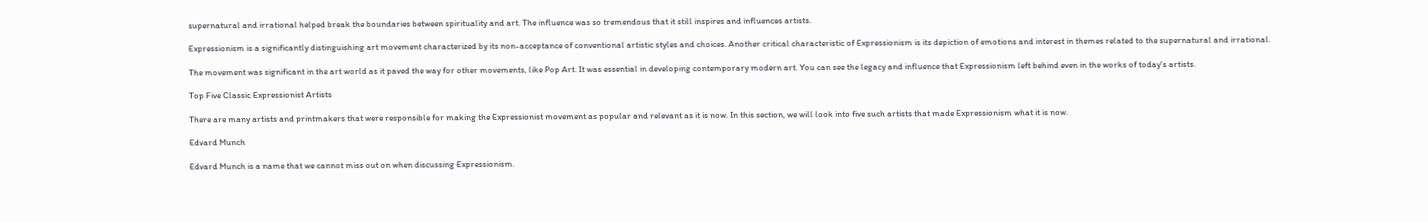supernatural and irrational helped break the boundaries between spirituality and art. The influence was so tremendous that it still inspires and influences artists.

Expressionism is a significantly distinguishing art movement characterized by its non-acceptance of conventional artistic styles and choices. Another critical characteristic of Expressionism is its depiction of emotions and interest in themes related to the supernatural and irrational.

The movement was significant in the art world as it paved the way for other movements, like Pop Art. It was essential in developing contemporary modern art. You can see the legacy and influence that Expressionism left behind even in the works of today's artists.

Top Five Classic Expressionist Artists

There are many artists and printmakers that were responsible for making the Expressionist movement as popular and relevant as it is now. In this section, we will look into five such artists that made Expressionism what it is now.

Edvard Munch

Edvard Munch is a name that we cannot miss out on when discussing Expressionism.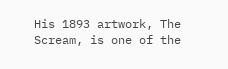His 1893 artwork, The Scream, is one of the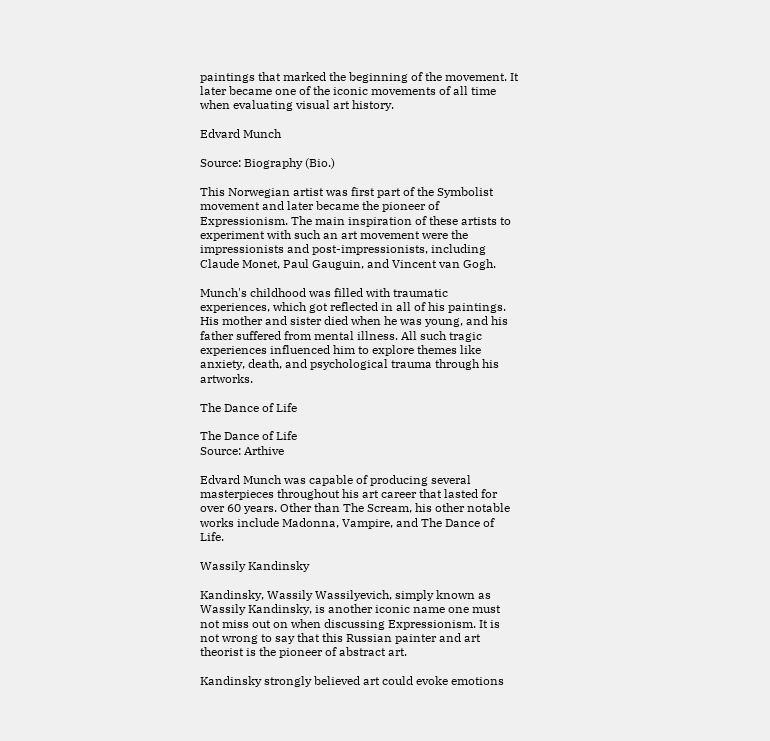paintings that marked the beginning of the movement. It later became one of the iconic movements of all time when evaluating visual art history.

Edvard Munch

Source: Biography (Bio.)

This Norwegian artist was first part of the Symbolist movement and later became the pioneer of Expressionism. The main inspiration of these artists to experiment with such an art movement were the impressionists and post-impressionists, including Claude Monet, Paul Gauguin, and Vincent van Gogh.

Munch's childhood was filled with traumatic experiences, which got reflected in all of his paintings. His mother and sister died when he was young, and his father suffered from mental illness. All such tragic experiences influenced him to explore themes like anxiety, death, and psychological trauma through his artworks.

The Dance of Life

The Dance of Life
Source: Arthive

Edvard Munch was capable of producing several masterpieces throughout his art career that lasted for over 60 years. Other than The Scream, his other notable works include Madonna, Vampire, and The Dance of Life.

Wassily Kandinsky

Kandinsky, Wassily Wassilyevich, simply known as Wassily Kandinsky, is another iconic name one must not miss out on when discussing Expressionism. It is not wrong to say that this Russian painter and art theorist is the pioneer of abstract art.

Kandinsky strongly believed art could evoke emotions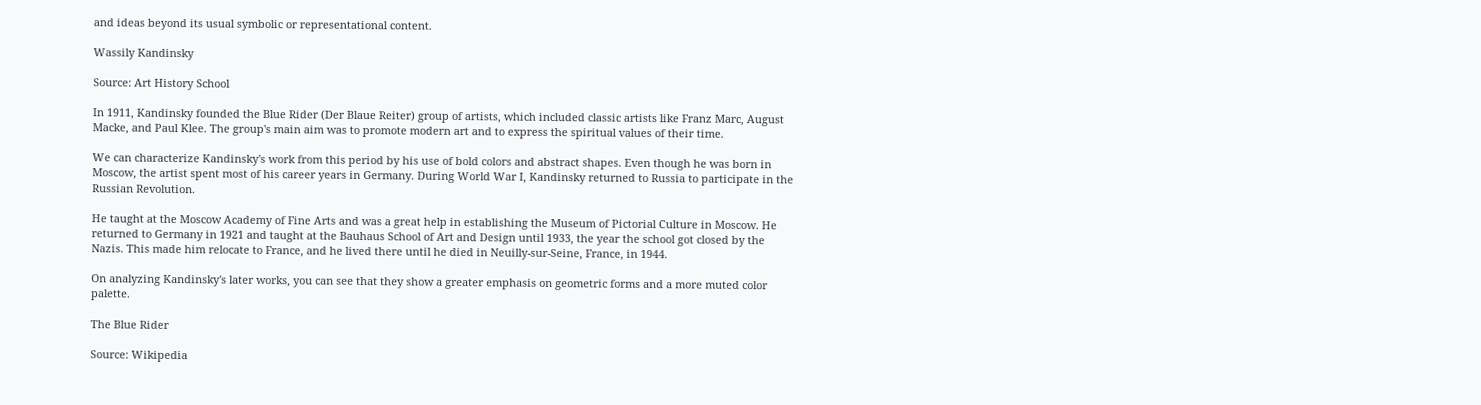and ideas beyond its usual symbolic or representational content.

Wassily Kandinsky

Source: Art History School

In 1911, Kandinsky founded the Blue Rider (Der Blaue Reiter) group of artists, which included classic artists like Franz Marc, August Macke, and Paul Klee. The group's main aim was to promote modern art and to express the spiritual values of their time.

We can characterize Kandinsky's work from this period by his use of bold colors and abstract shapes. Even though he was born in Moscow, the artist spent most of his career years in Germany. During World War I, Kandinsky returned to Russia to participate in the Russian Revolution.

He taught at the Moscow Academy of Fine Arts and was a great help in establishing the Museum of Pictorial Culture in Moscow. He returned to Germany in 1921 and taught at the Bauhaus School of Art and Design until 1933, the year the school got closed by the Nazis. This made him relocate to France, and he lived there until he died in Neuilly-sur-Seine, France, in 1944.

On analyzing Kandinsky's later works, you can see that they show a greater emphasis on geometric forms and a more muted color palette.

The Blue Rider

Source: Wikipedia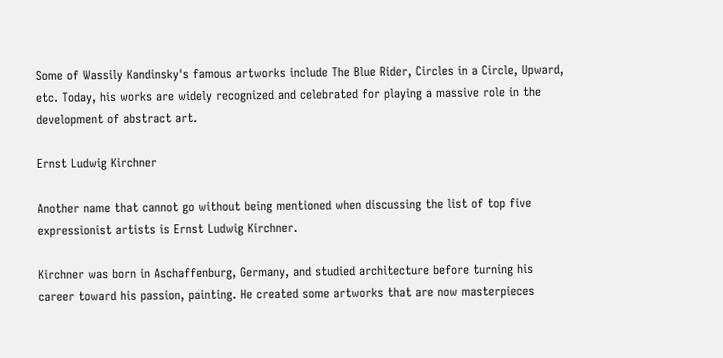Some of Wassily Kandinsky's famous artworks include The Blue Rider, Circles in a Circle, Upward, etc. Today, his works are widely recognized and celebrated for playing a massive role in the development of abstract art.

Ernst Ludwig Kirchner

Another name that cannot go without being mentioned when discussing the list of top five expressionist artists is Ernst Ludwig Kirchner.

Kirchner was born in Aschaffenburg, Germany, and studied architecture before turning his career toward his passion, painting. He created some artworks that are now masterpieces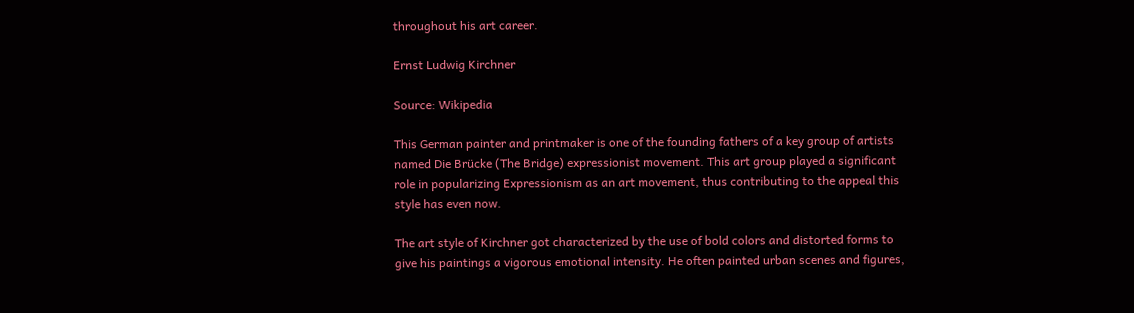throughout his art career.

Ernst Ludwig Kirchner

Source: Wikipedia

This German painter and printmaker is one of the founding fathers of a key group of artists named Die Brücke (The Bridge) expressionist movement. This art group played a significant role in popularizing Expressionism as an art movement, thus contributing to the appeal this style has even now.

The art style of Kirchner got characterized by the use of bold colors and distorted forms to give his paintings a vigorous emotional intensity. He often painted urban scenes and figures,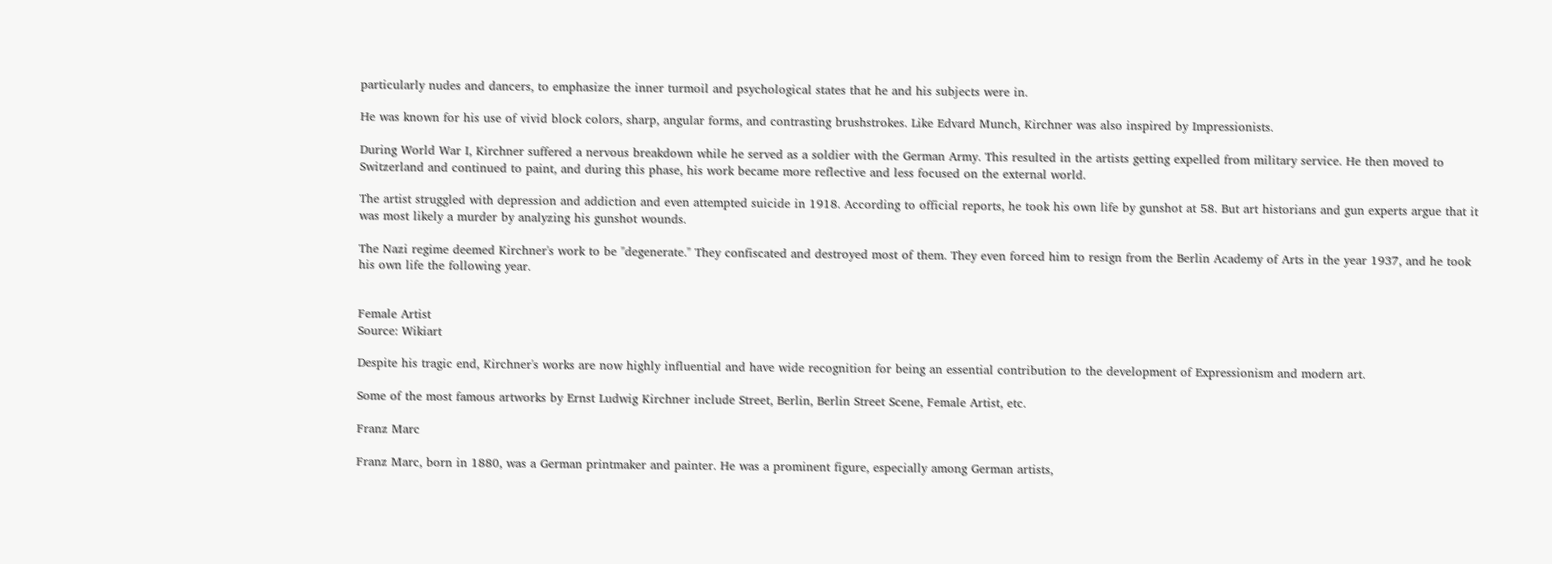particularly nudes and dancers, to emphasize the inner turmoil and psychological states that he and his subjects were in.

He was known for his use of vivid block colors, sharp, angular forms, and contrasting brushstrokes. Like Edvard Munch, Kirchner was also inspired by Impressionists.

During World War I, Kirchner suffered a nervous breakdown while he served as a soldier with the German Army. This resulted in the artists getting expelled from military service. He then moved to Switzerland and continued to paint, and during this phase, his work became more reflective and less focused on the external world.

The artist struggled with depression and addiction and even attempted suicide in 1918. According to official reports, he took his own life by gunshot at 58. But art historians and gun experts argue that it was most likely a murder by analyzing his gunshot wounds.

The Nazi regime deemed Kirchner's work to be "degenerate." They confiscated and destroyed most of them. They even forced him to resign from the Berlin Academy of Arts in the year 1937, and he took his own life the following year.


Female Artist
Source: Wikiart

Despite his tragic end, Kirchner's works are now highly influential and have wide recognition for being an essential contribution to the development of Expressionism and modern art.

Some of the most famous artworks by Ernst Ludwig Kirchner include Street, Berlin, Berlin Street Scene, Female Artist, etc.

Franz Marc

Franz Marc, born in 1880, was a German printmaker and painter. He was a prominent figure, especially among German artists,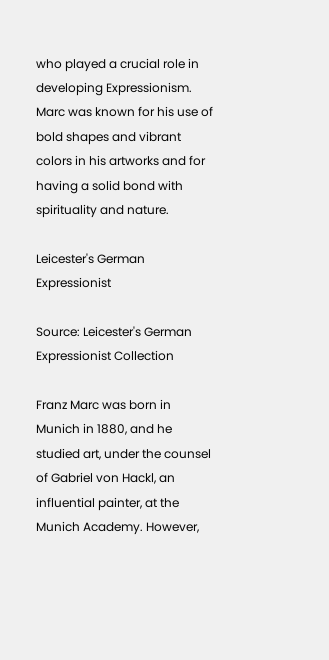who played a crucial role in developing Expressionism. Marc was known for his use of bold shapes and vibrant colors in his artworks and for having a solid bond with spirituality and nature.

Leicester's German Expressionist

Source: Leicester's German Expressionist Collection

Franz Marc was born in Munich in 1880, and he studied art, under the counsel of Gabriel von Hackl, an influential painter, at the Munich Academy. However,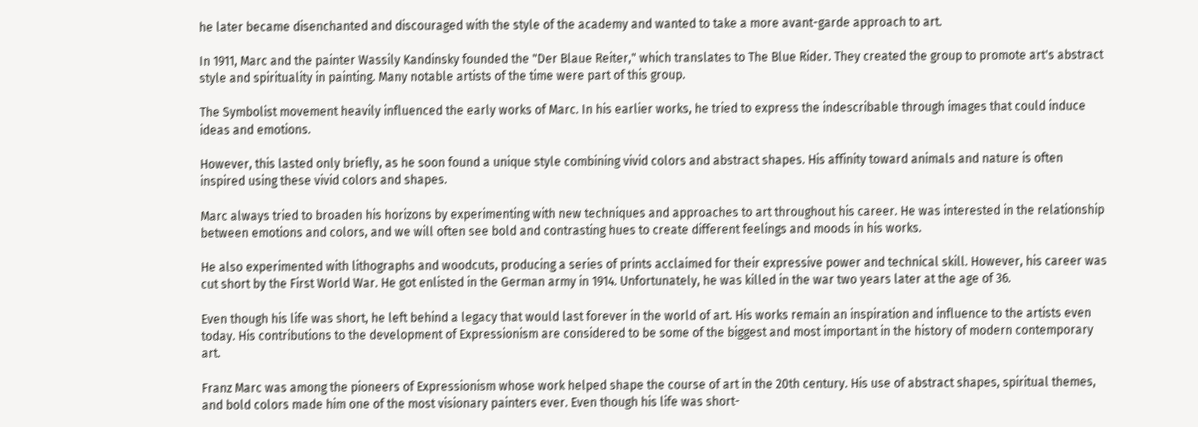he later became disenchanted and discouraged with the style of the academy and wanted to take a more avant-garde approach to art.

In 1911, Marc and the painter Wassily Kandinsky founded the "Der Blaue Reiter," which translates to The Blue Rider. They created the group to promote art's abstract style and spirituality in painting. Many notable artists of the time were part of this group.

The Symbolist movement heavily influenced the early works of Marc. In his earlier works, he tried to express the indescribable through images that could induce ideas and emotions.

However, this lasted only briefly, as he soon found a unique style combining vivid colors and abstract shapes. His affinity toward animals and nature is often inspired using these vivid colors and shapes.

Marc always tried to broaden his horizons by experimenting with new techniques and approaches to art throughout his career. He was interested in the relationship between emotions and colors, and we will often see bold and contrasting hues to create different feelings and moods in his works.

He also experimented with lithographs and woodcuts, producing a series of prints acclaimed for their expressive power and technical skill. However, his career was cut short by the First World War. He got enlisted in the German army in 1914. Unfortunately, he was killed in the war two years later at the age of 36.

Even though his life was short, he left behind a legacy that would last forever in the world of art. His works remain an inspiration and influence to the artists even today. His contributions to the development of Expressionism are considered to be some of the biggest and most important in the history of modern contemporary art.

Franz Marc was among the pioneers of Expressionism whose work helped shape the course of art in the 20th century. His use of abstract shapes, spiritual themes, and bold colors made him one of the most visionary painters ever. Even though his life was short-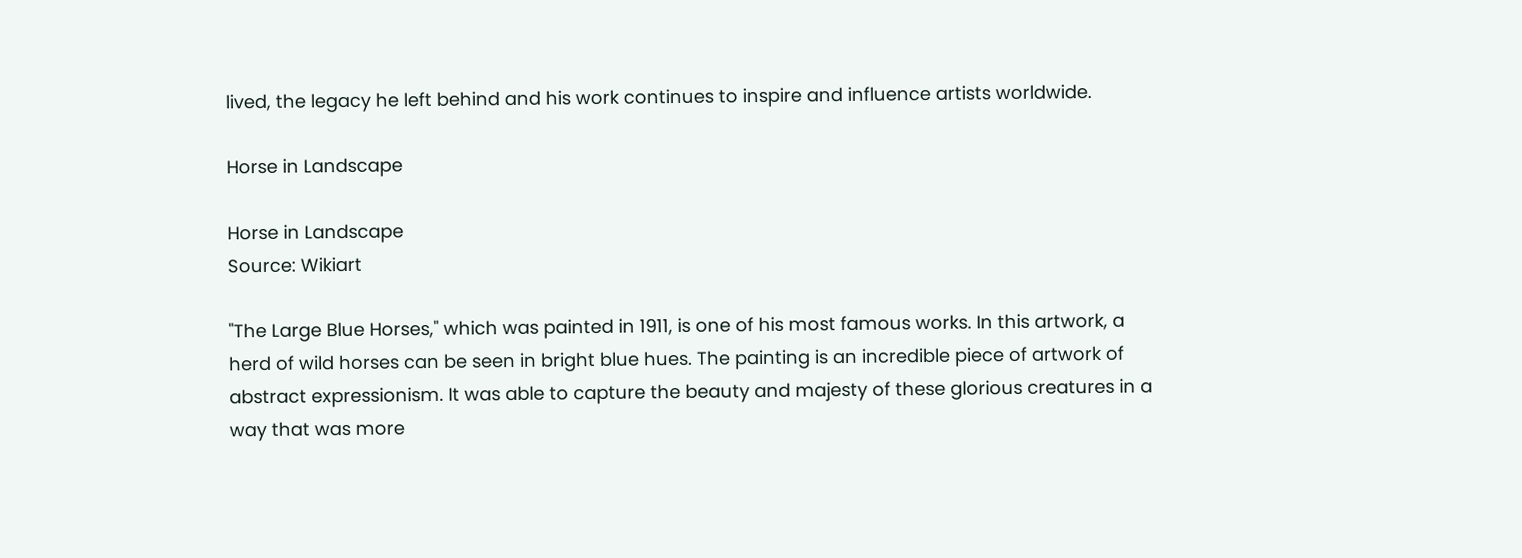lived, the legacy he left behind and his work continues to inspire and influence artists worldwide.

Horse in Landscape

Horse in Landscape
Source: Wikiart

"The Large Blue Horses," which was painted in 1911, is one of his most famous works. In this artwork, a herd of wild horses can be seen in bright blue hues. The painting is an incredible piece of artwork of abstract expressionism. It was able to capture the beauty and majesty of these glorious creatures in a way that was more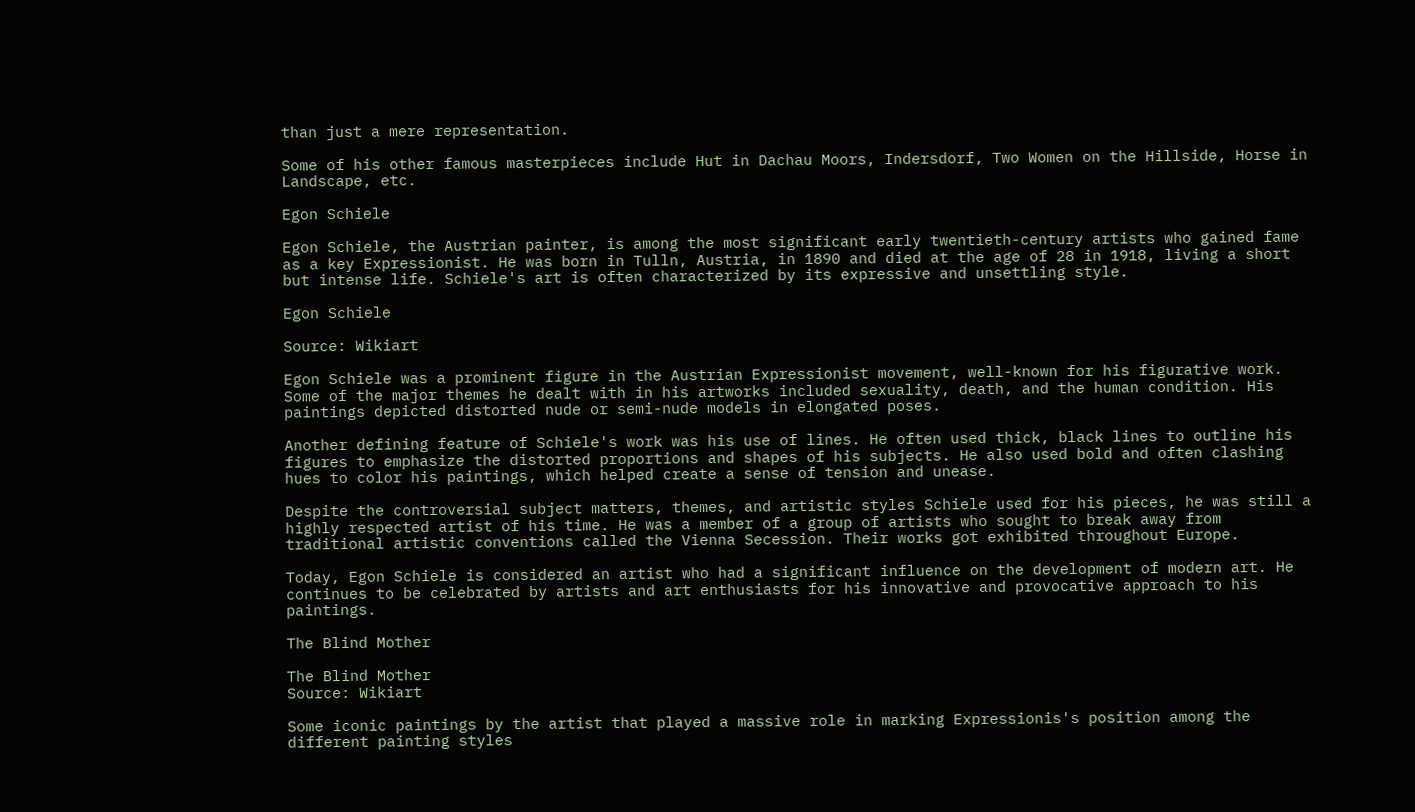than just a mere representation.

Some of his other famous masterpieces include Hut in Dachau Moors, Indersdorf, Two Women on the Hillside, Horse in Landscape, etc.

Egon Schiele

Egon Schiele, the Austrian painter, is among the most significant early twentieth-century artists who gained fame as a key Expressionist. He was born in Tulln, Austria, in 1890 and died at the age of 28 in 1918, living a short but intense life. Schiele's art is often characterized by its expressive and unsettling style.

Egon Schiele

Source: Wikiart

Egon Schiele was a prominent figure in the Austrian Expressionist movement, well-known for his figurative work. Some of the major themes he dealt with in his artworks included sexuality, death, and the human condition. His paintings depicted distorted nude or semi-nude models in elongated poses.

Another defining feature of Schiele's work was his use of lines. He often used thick, black lines to outline his figures to emphasize the distorted proportions and shapes of his subjects. He also used bold and often clashing hues to color his paintings, which helped create a sense of tension and unease.

Despite the controversial subject matters, themes, and artistic styles Schiele used for his pieces, he was still a highly respected artist of his time. He was a member of a group of artists who sought to break away from traditional artistic conventions called the Vienna Secession. Their works got exhibited throughout Europe.

Today, Egon Schiele is considered an artist who had a significant influence on the development of modern art. He continues to be celebrated by artists and art enthusiasts for his innovative and provocative approach to his paintings.

The Blind Mother

The Blind Mother
Source: Wikiart

Some iconic paintings by the artist that played a massive role in marking Expressionis's position among the different painting styles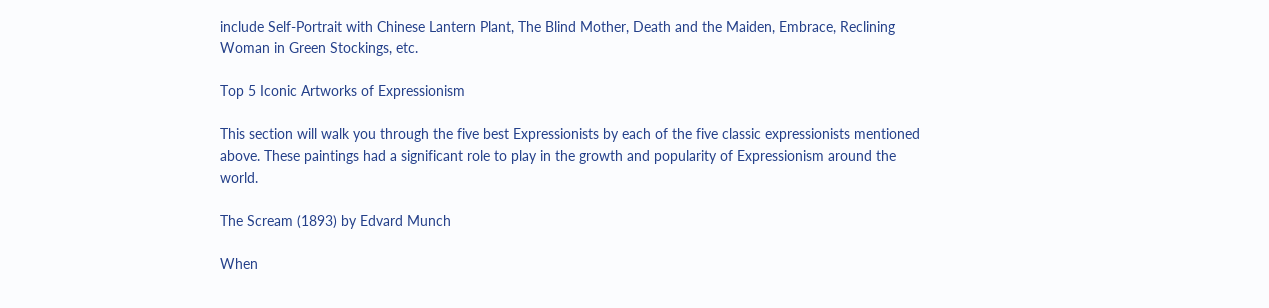include Self-Portrait with Chinese Lantern Plant, The Blind Mother, Death and the Maiden, Embrace, Reclining Woman in Green Stockings, etc.

Top 5 Iconic Artworks of Expressionism

This section will walk you through the five best Expressionists by each of the five classic expressionists mentioned above. These paintings had a significant role to play in the growth and popularity of Expressionism around the world.

The Scream (1893) by Edvard Munch

When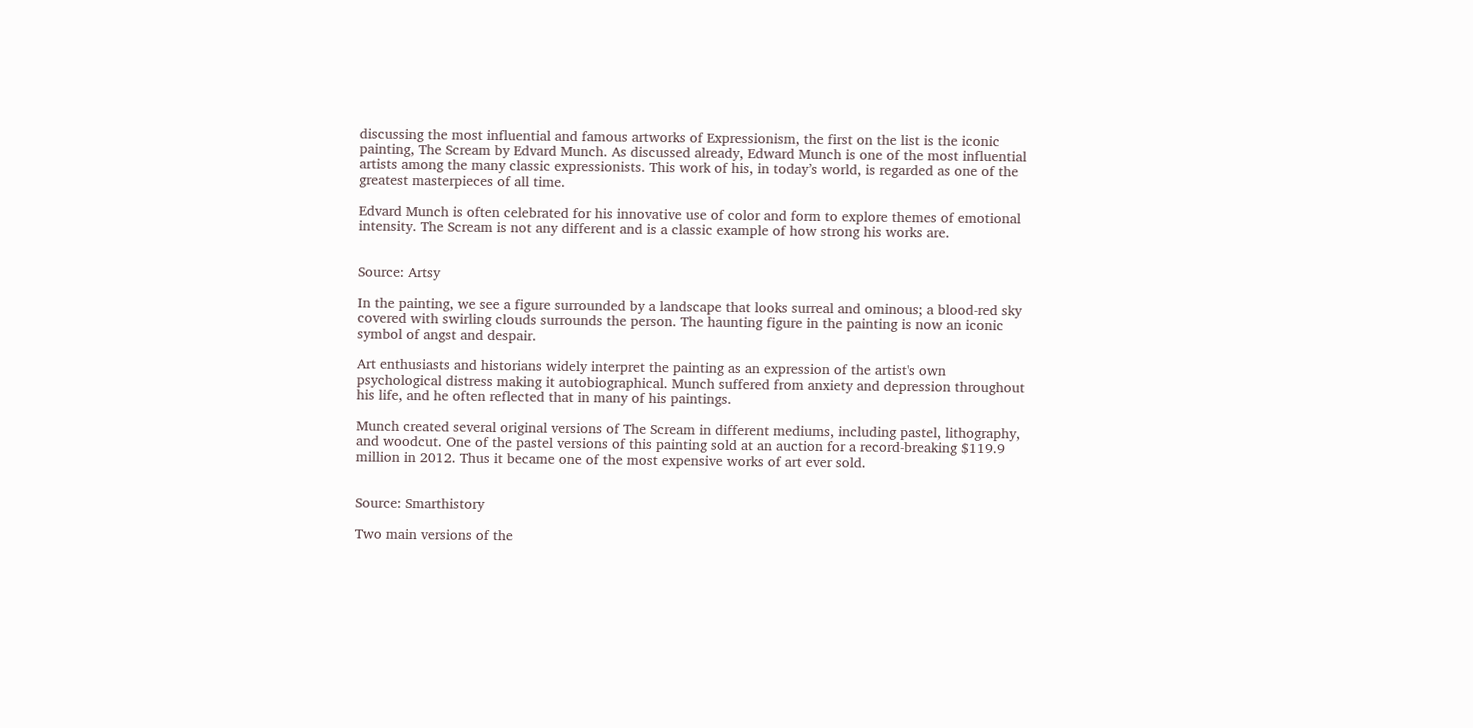discussing the most influential and famous artworks of Expressionism, the first on the list is the iconic painting, The Scream by Edvard Munch. As discussed already, Edward Munch is one of the most influential artists among the many classic expressionists. This work of his, in today’s world, is regarded as one of the greatest masterpieces of all time.

Edvard Munch is often celebrated for his innovative use of color and form to explore themes of emotional intensity. The Scream is not any different and is a classic example of how strong his works are.


Source: Artsy

In the painting, we see a figure surrounded by a landscape that looks surreal and ominous; a blood-red sky covered with swirling clouds surrounds the person. The haunting figure in the painting is now an iconic symbol of angst and despair.

Art enthusiasts and historians widely interpret the painting as an expression of the artist's own psychological distress making it autobiographical. Munch suffered from anxiety and depression throughout his life, and he often reflected that in many of his paintings.

Munch created several original versions of The Scream in different mediums, including pastel, lithography, and woodcut. One of the pastel versions of this painting sold at an auction for a record-breaking $119.9 million in 2012. Thus it became one of the most expensive works of art ever sold.


Source: Smarthistory

Two main versions of the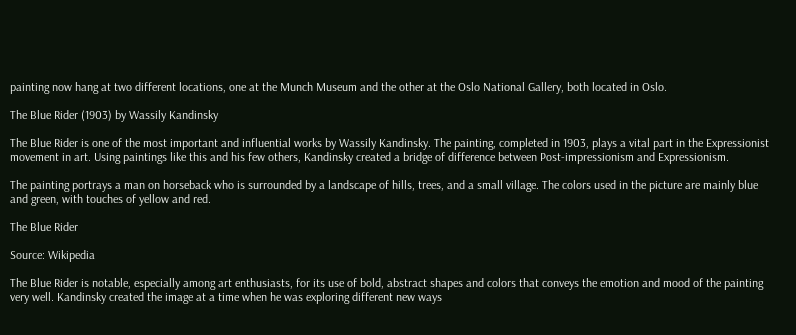painting now hang at two different locations, one at the Munch Museum and the other at the Oslo National Gallery, both located in Oslo.

The Blue Rider (1903) by Wassily Kandinsky

The Blue Rider is one of the most important and influential works by Wassily Kandinsky. The painting, completed in 1903, plays a vital part in the Expressionist movement in art. Using paintings like this and his few others, Kandinsky created a bridge of difference between Post-impressionism and Expressionism.

The painting portrays a man on horseback who is surrounded by a landscape of hills, trees, and a small village. The colors used in the picture are mainly blue and green, with touches of yellow and red.

The Blue Rider

Source: Wikipedia

The Blue Rider is notable, especially among art enthusiasts, for its use of bold, abstract shapes and colors that conveys the emotion and mood of the painting very well. Kandinsky created the image at a time when he was exploring different new ways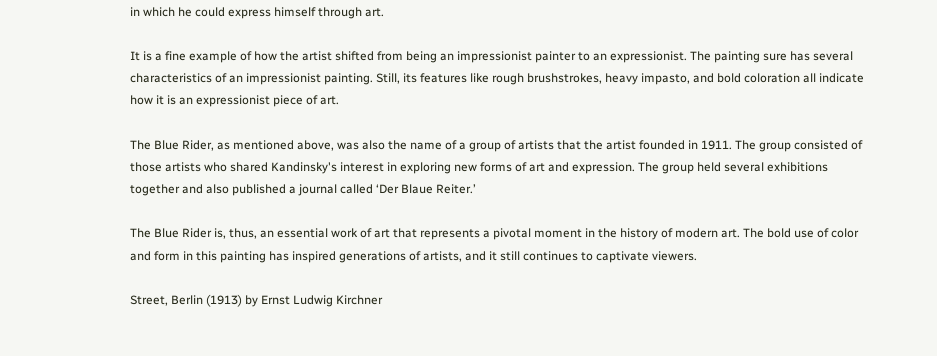in which he could express himself through art.

It is a fine example of how the artist shifted from being an impressionist painter to an expressionist. The painting sure has several characteristics of an impressionist painting. Still, its features like rough brushstrokes, heavy impasto, and bold coloration all indicate how it is an expressionist piece of art.

The Blue Rider, as mentioned above, was also the name of a group of artists that the artist founded in 1911. The group consisted of those artists who shared Kandinsky's interest in exploring new forms of art and expression. The group held several exhibitions together and also published a journal called ‘Der Blaue Reiter.’

The Blue Rider is, thus, an essential work of art that represents a pivotal moment in the history of modern art. The bold use of color and form in this painting has inspired generations of artists, and it still continues to captivate viewers.

Street, Berlin (1913) by Ernst Ludwig Kirchner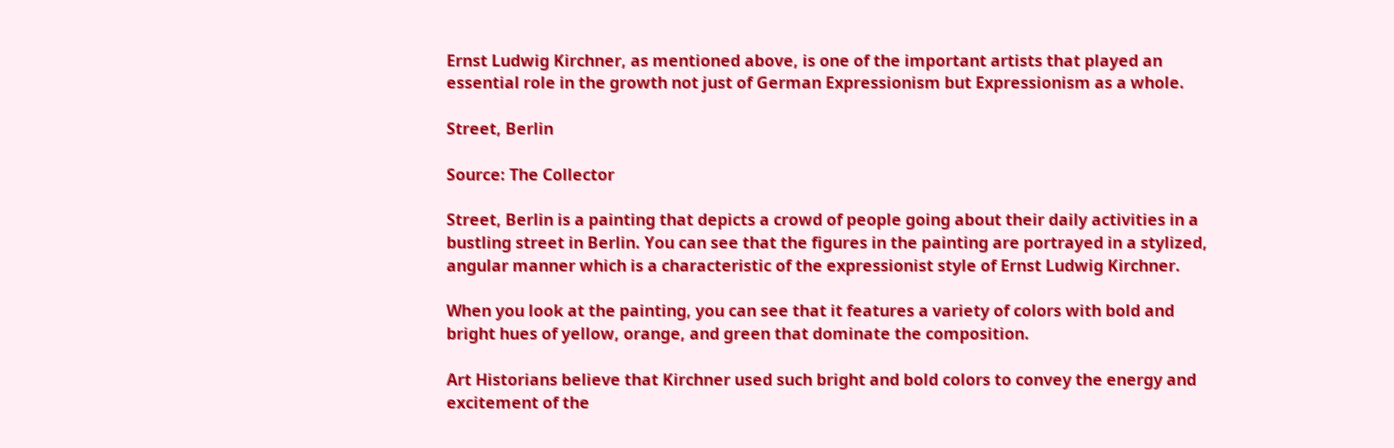Ernst Ludwig Kirchner, as mentioned above, is one of the important artists that played an essential role in the growth not just of German Expressionism but Expressionism as a whole.

Street, Berlin

Source: The Collector

Street, Berlin is a painting that depicts a crowd of people going about their daily activities in a bustling street in Berlin. You can see that the figures in the painting are portrayed in a stylized, angular manner which is a characteristic of the expressionist style of Ernst Ludwig Kirchner.

When you look at the painting, you can see that it features a variety of colors with bold and bright hues of yellow, orange, and green that dominate the composition.

Art Historians believe that Kirchner used such bright and bold colors to convey the energy and excitement of the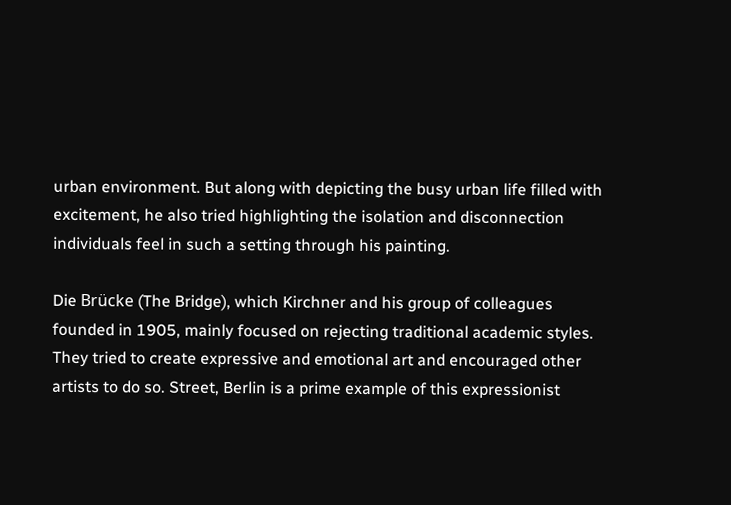urban environment. But along with depicting the busy urban life filled with excitement, he also tried highlighting the isolation and disconnection individuals feel in such a setting through his painting.

Die Brücke (The Bridge), which Kirchner and his group of colleagues founded in 1905, mainly focused on rejecting traditional academic styles. They tried to create expressive and emotional art and encouraged other artists to do so. Street, Berlin is a prime example of this expressionist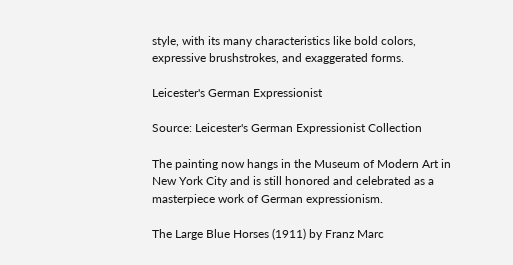style, with its many characteristics like bold colors, expressive brushstrokes, and exaggerated forms.

Leicester's German Expressionist

Source: Leicester's German Expressionist Collection

The painting now hangs in the Museum of Modern Art in New York City and is still honored and celebrated as a masterpiece work of German expressionism.

The Large Blue Horses (1911) by Franz Marc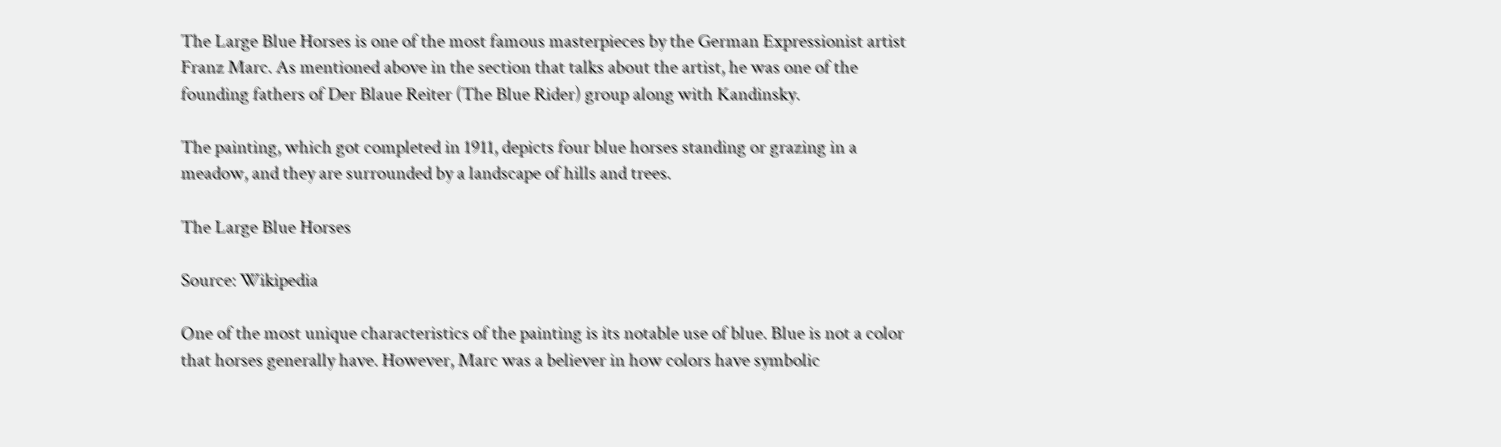The Large Blue Horses is one of the most famous masterpieces by the German Expressionist artist Franz Marc. As mentioned above in the section that talks about the artist, he was one of the founding fathers of Der Blaue Reiter (The Blue Rider) group along with Kandinsky.

The painting, which got completed in 1911, depicts four blue horses standing or grazing in a meadow, and they are surrounded by a landscape of hills and trees.

The Large Blue Horses

Source: Wikipedia

One of the most unique characteristics of the painting is its notable use of blue. Blue is not a color that horses generally have. However, Marc was a believer in how colors have symbolic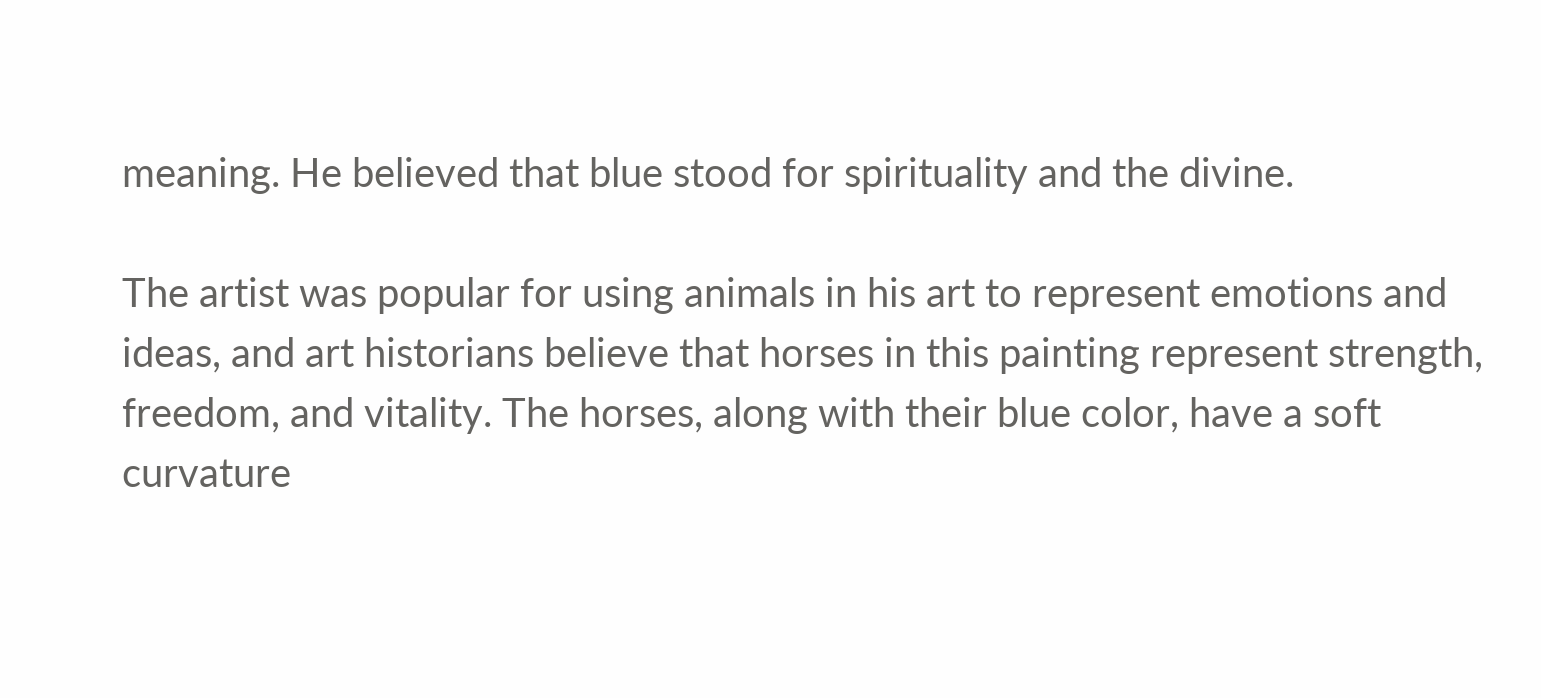meaning. He believed that blue stood for spirituality and the divine.

The artist was popular for using animals in his art to represent emotions and ideas, and art historians believe that horses in this painting represent strength, freedom, and vitality. The horses, along with their blue color, have a soft curvature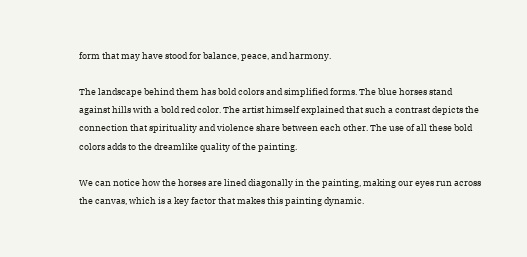form that may have stood for balance, peace, and harmony.

The landscape behind them has bold colors and simplified forms. The blue horses stand against hills with a bold red color. The artist himself explained that such a contrast depicts the connection that spirituality and violence share between each other. The use of all these bold colors adds to the dreamlike quality of the painting.

We can notice how the horses are lined diagonally in the painting, making our eyes run across the canvas, which is a key factor that makes this painting dynamic.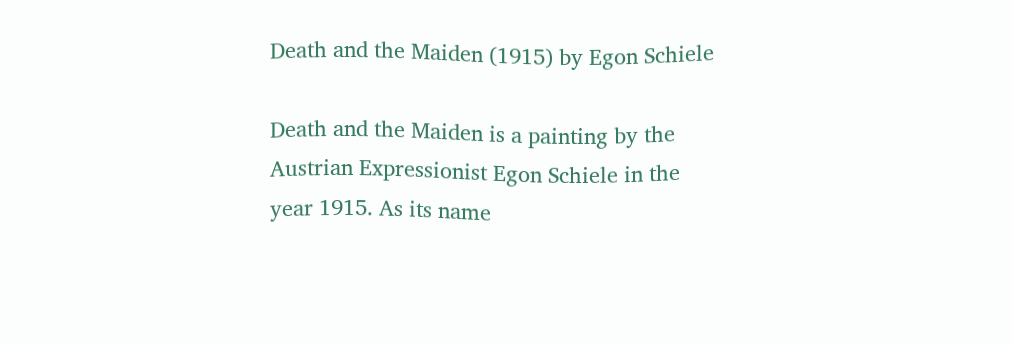Death and the Maiden (1915) by Egon Schiele

Death and the Maiden is a painting by the Austrian Expressionist Egon Schiele in the year 1915. As its name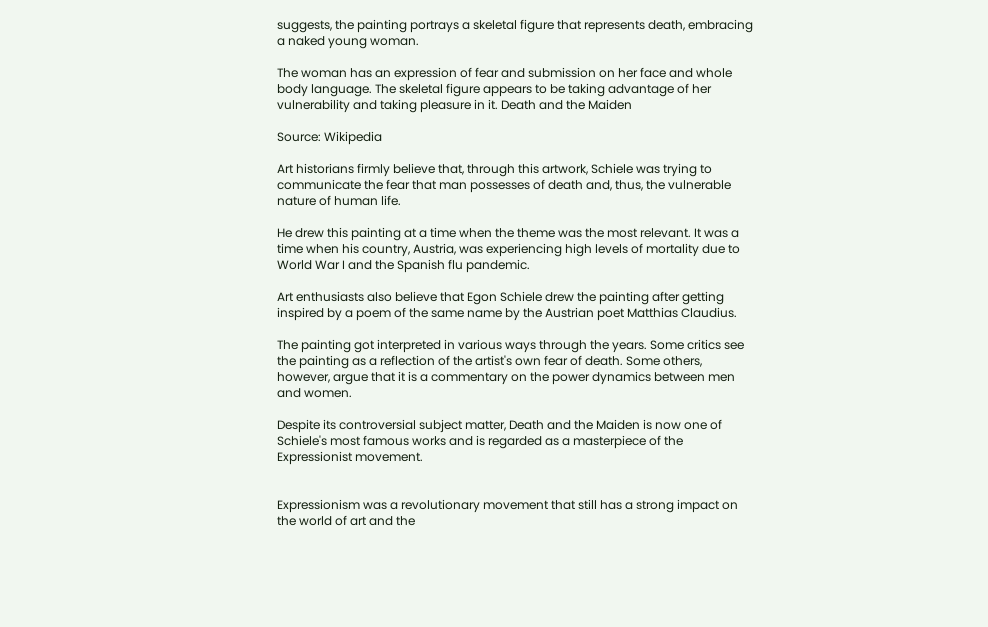suggests, the painting portrays a skeletal figure that represents death, embracing a naked young woman.

The woman has an expression of fear and submission on her face and whole body language. The skeletal figure appears to be taking advantage of her vulnerability and taking pleasure in it. Death and the Maiden

Source: Wikipedia

Art historians firmly believe that, through this artwork, Schiele was trying to communicate the fear that man possesses of death and, thus, the vulnerable nature of human life.

He drew this painting at a time when the theme was the most relevant. It was a time when his country, Austria, was experiencing high levels of mortality due to World War I and the Spanish flu pandemic.

Art enthusiasts also believe that Egon Schiele drew the painting after getting inspired by a poem of the same name by the Austrian poet Matthias Claudius.

The painting got interpreted in various ways through the years. Some critics see the painting as a reflection of the artist's own fear of death. Some others, however, argue that it is a commentary on the power dynamics between men and women.

Despite its controversial subject matter, Death and the Maiden is now one of Schiele's most famous works and is regarded as a masterpiece of the Expressionist movement.


Expressionism was a revolutionary movement that still has a strong impact on the world of art and the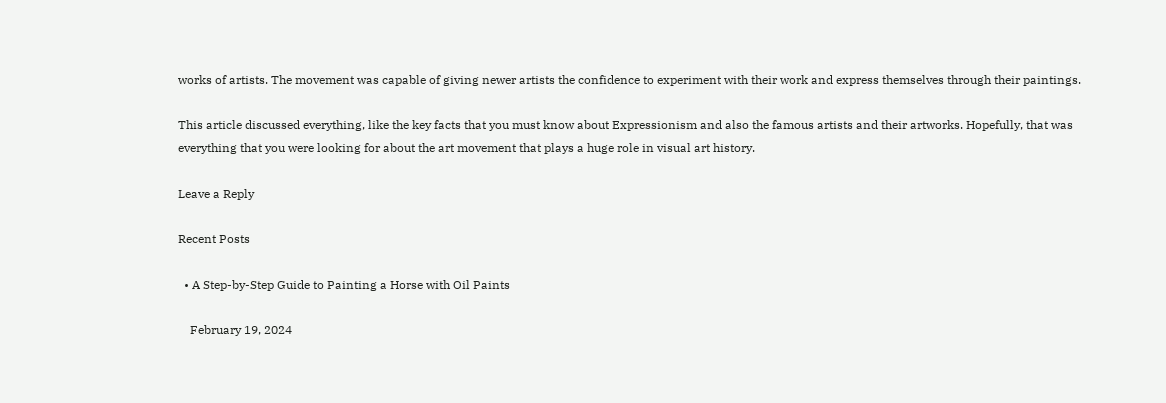works of artists. The movement was capable of giving newer artists the confidence to experiment with their work and express themselves through their paintings.

This article discussed everything, like the key facts that you must know about Expressionism and also the famous artists and their artworks. Hopefully, that was everything that you were looking for about the art movement that plays a huge role in visual art history.

Leave a Reply

Recent Posts

  • A Step-by-Step Guide to Painting a Horse with Oil Paints

    February 19, 2024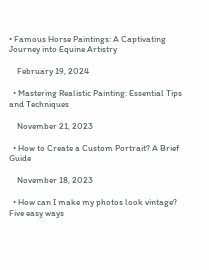• Famous Horse Paintings: A Captivating Journey into Equine Artistry

    February 19, 2024

  • Mastering Realistic Painting: Essential Tips and Techniques

    November 21, 2023

  • How to Create a Custom Portrait? A Brief Guide

    November 18, 2023

  • How can I make my photos look vintage? Five easy ways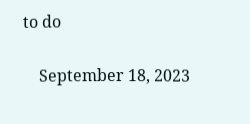to do

    September 18, 2023